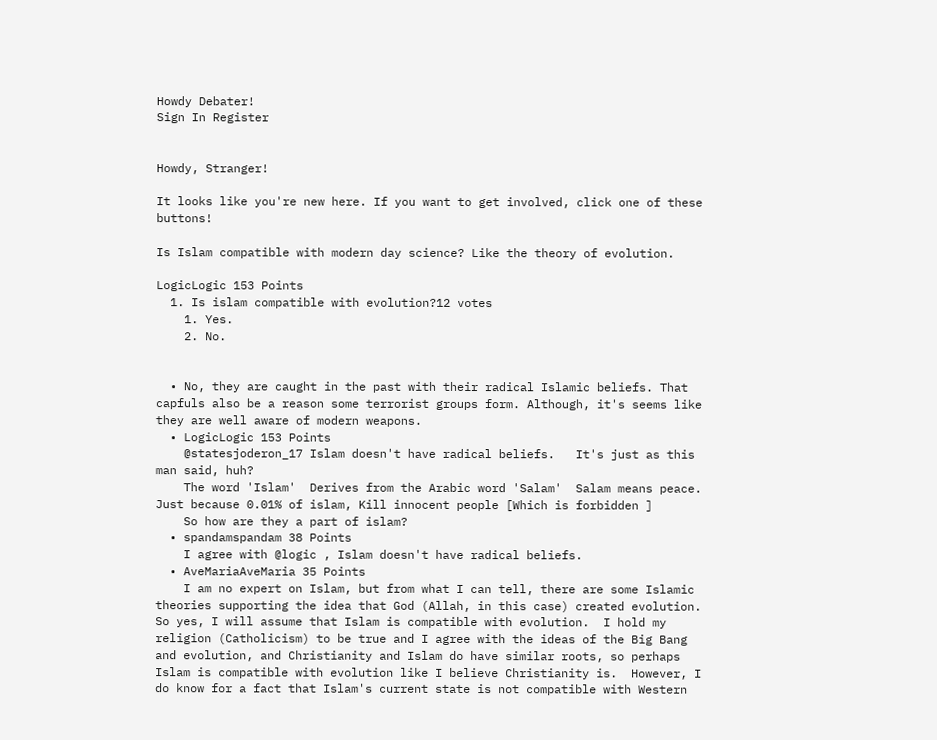Howdy Debater!
Sign In Register


Howdy, Stranger!

It looks like you're new here. If you want to get involved, click one of these buttons!

Is Islam compatible with modern day science? Like the theory of evolution.

LogicLogic 153 Points
  1. Is islam compatible with evolution?12 votes
    1. Yes.
    2. No.


  • No, they are caught in the past with their radical Islamic beliefs. That capfuls also be a reason some terrorist groups form. Although, it's seems like they are well aware of modern weapons.
  • LogicLogic 153 Points
    @statesjoderon_17 Islam doesn't have radical beliefs.   It's just as this man said, huh?
    The word 'Islam'  Derives from the Arabic word 'Salam'  Salam means peace.  Just because 0.01% of islam, Kill innocent people [Which is forbidden ]
    So how are they a part of islam?
  • spandamspandam 38 Points
    I agree with @logic , Islam doesn't have radical beliefs.
  • AveMariaAveMaria 35 Points
    I am no expert on Islam, but from what I can tell, there are some Islamic theories supporting the idea that God (Allah, in this case) created evolution.  So yes, I will assume that Islam is compatible with evolution.  I hold my religion (Catholicism) to be true and I agree with the ideas of the Big Bang and evolution, and Christianity and Islam do have similar roots, so perhaps Islam is compatible with evolution like I believe Christianity is.  However, I do know for a fact that Islam's current state is not compatible with Western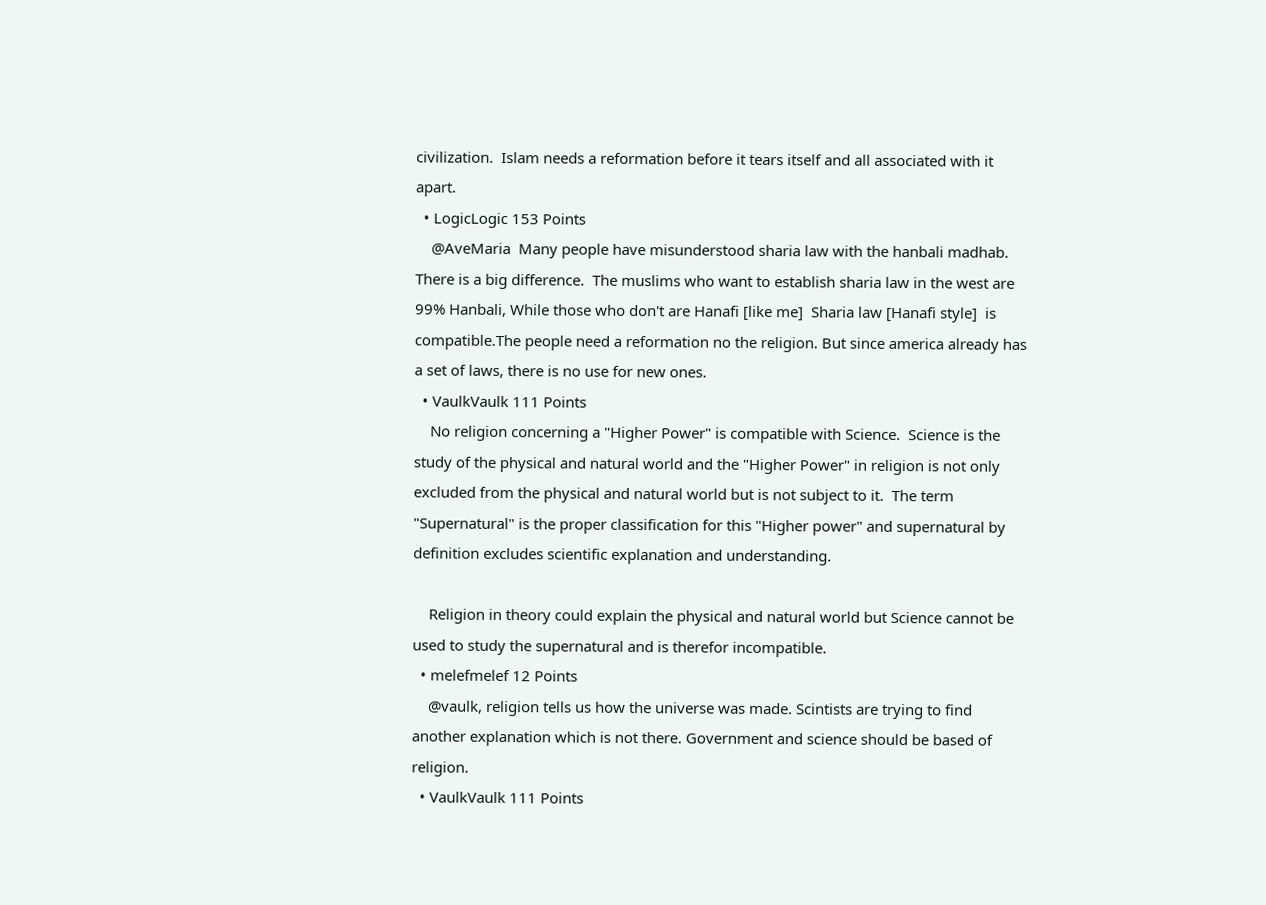civilization.  Islam needs a reformation before it tears itself and all associated with it apart.
  • LogicLogic 153 Points
    @AveMaria  Many people have misunderstood sharia law with the hanbali madhab.  There is a big difference.  The muslims who want to establish sharia law in the west are 99% Hanbali, While those who don't are Hanafi [like me]  Sharia law [Hanafi style]  is compatible.The people need a reformation no the religion. But since america already has a set of laws, there is no use for new ones.
  • VaulkVaulk 111 Points
    No religion concerning a "Higher Power" is compatible with Science.  Science is the study of the physical and natural world and the "Higher Power" in religion is not only excluded from the physical and natural world but is not subject to it.  The term "Supernatural" is the proper classification for this "Higher power" and supernatural by definition excludes scientific explanation and understanding.

    Religion in theory could explain the physical and natural world but Science cannot be used to study the supernatural and is therefor incompatible.
  • melefmelef 12 Points
    @vaulk, religion tells us how the universe was made. Scintists are trying to find another explanation which is not there. Government and science should be based of religion.
  • VaulkVaulk 111 Points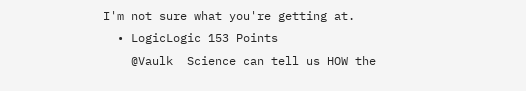I'm not sure what you're getting at.
  • LogicLogic 153 Points
    @Vaulk  Science can tell us HOW the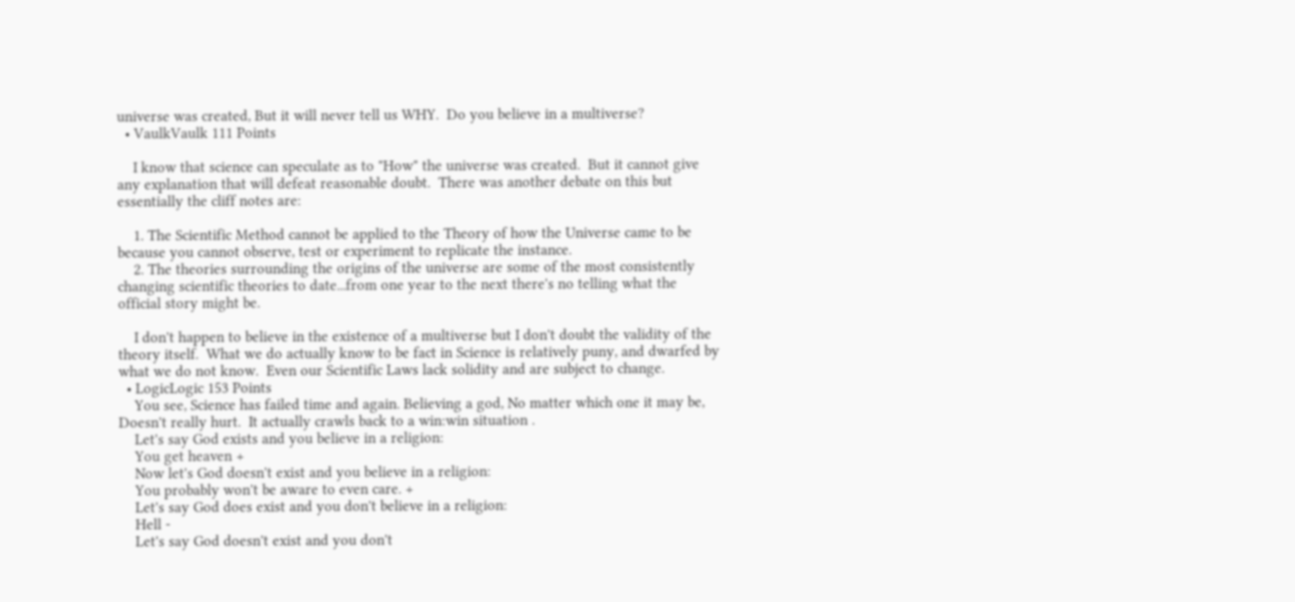universe was created, But it will never tell us WHY.  Do you believe in a multiverse?
  • VaulkVaulk 111 Points

    I know that science can speculate as to "How" the universe was created.  But it cannot give any explanation that will defeat reasonable doubt.  There was another debate on this but essentially the cliff notes are:

    1. The Scientific Method cannot be applied to the Theory of how the Universe came to be because you cannot observe, test or experiment to replicate the instance.
    2. The theories surrounding the origins of the universe are some of the most consistently changing scientific theories to date...from one year to the next there's no telling what the official story might be.

    I don't happen to believe in the existence of a multiverse but I don't doubt the validity of the theory itself.  What we do actually know to be fact in Science is relatively puny, and dwarfed by what we do not know.  Even our Scientific Laws lack solidity and are subject to change.
  • LogicLogic 153 Points
    You see, Science has failed time and again. Believing a god, No matter which one it may be, Doesn't really hurt.  It actually crawls back to a win:win situation .
    Let's say God exists and you believe in a religion:
    You get heaven +
    Now let's God doesn't exist and you believe in a religion:
    You probably won't be aware to even care. +
    Let's say God does exist and you don't believe in a religion:
    Hell -
    Let's say God doesn't exist and you don't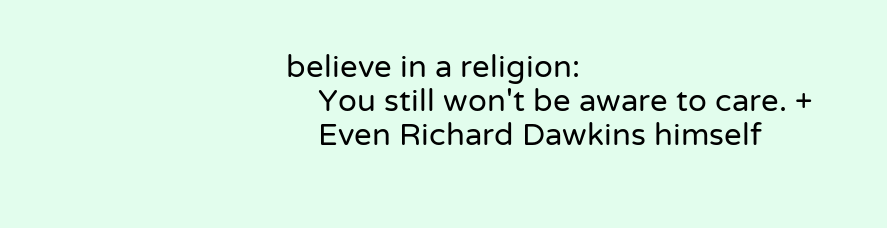believe in a religion:
    You still won't be aware to care. +
    Even Richard Dawkins himself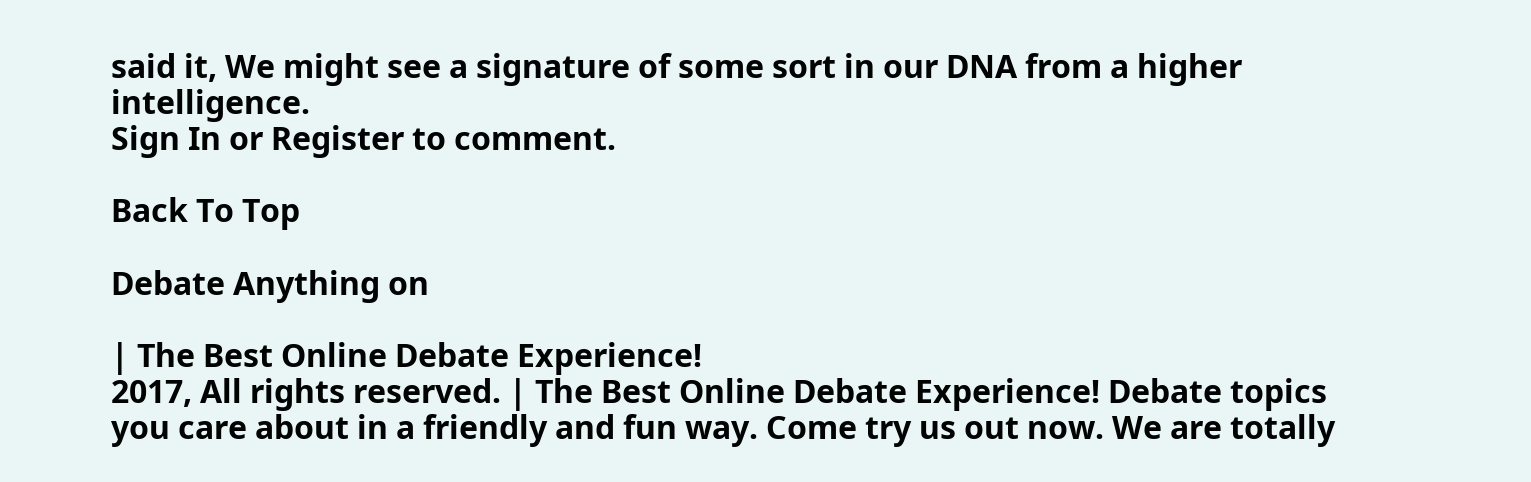said it, We might see a signature of some sort in our DNA from a higher intelligence.
Sign In or Register to comment.

Back To Top

Debate Anything on

| The Best Online Debate Experience!
2017, All rights reserved. | The Best Online Debate Experience! Debate topics you care about in a friendly and fun way. Come try us out now. We are totally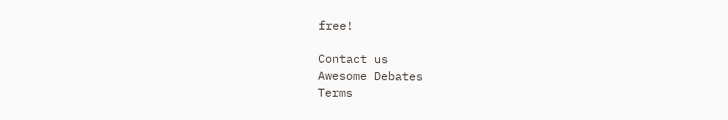free!

Contact us
Awesome Debates
Terms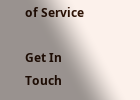of Service

Get In Touch